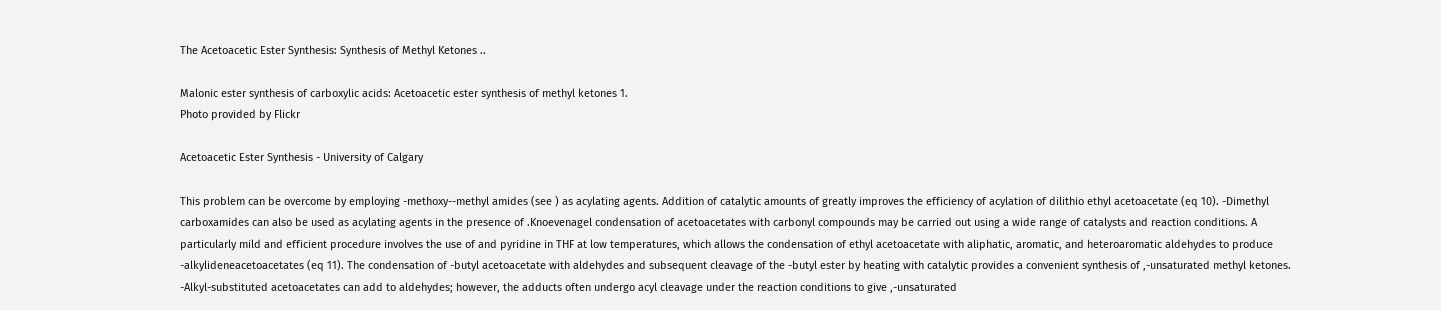The Acetoacetic Ester Synthesis: Synthesis of Methyl Ketones ..

Malonic ester synthesis of carboxylic acids: Acetoacetic ester synthesis of methyl ketones 1.
Photo provided by Flickr

Acetoacetic Ester Synthesis - University of Calgary

This problem can be overcome by employing -methoxy--methyl amides (see ) as acylating agents. Addition of catalytic amounts of greatly improves the efficiency of acylation of dilithio ethyl acetoacetate (eq 10). -Dimethyl carboxamides can also be used as acylating agents in the presence of .Knoevenagel condensation of acetoacetates with carbonyl compounds may be carried out using a wide range of catalysts and reaction conditions. A particularly mild and efficient procedure involves the use of and pyridine in THF at low temperatures, which allows the condensation of ethyl acetoacetate with aliphatic, aromatic, and heteroaromatic aldehydes to produce -alkylideneacetoacetates (eq 11). The condensation of -butyl acetoacetate with aldehydes and subsequent cleavage of the -butyl ester by heating with catalytic provides a convenient synthesis of ,-unsaturated methyl ketones. -Alkyl-substituted acetoacetates can add to aldehydes; however, the adducts often undergo acyl cleavage under the reaction conditions to give ,-unsaturated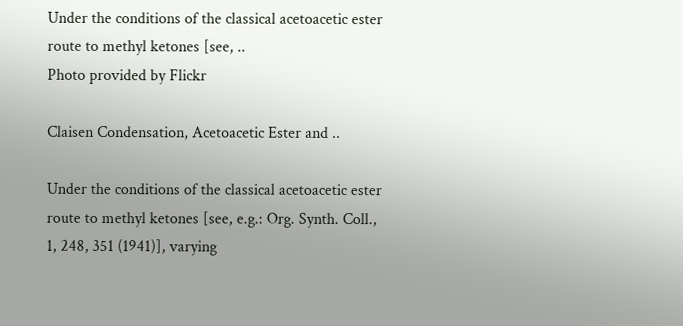Under the conditions of the classical acetoacetic ester route to methyl ketones [see, ..
Photo provided by Flickr

Claisen Condensation, Acetoacetic Ester and ..

Under the conditions of the classical acetoacetic ester route to methyl ketones [see, e.g.: Org. Synth. Coll., 1, 248, 351 (1941)], varying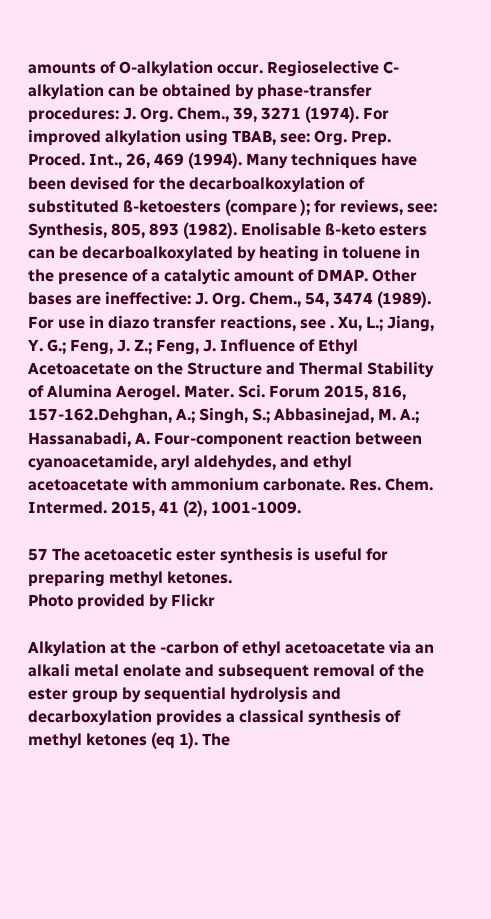amounts of O-alkylation occur. Regioselective C-alkylation can be obtained by phase-transfer procedures: J. Org. Chem., 39, 3271 (1974). For improved alkylation using TBAB, see: Org. Prep. Proced. Int., 26, 469 (1994). Many techniques have been devised for the decarboalkoxylation of substituted ß-ketoesters (compare ); for reviews, see: Synthesis, 805, 893 (1982). Enolisable ß-keto esters can be decarboalkoxylated by heating in toluene in the presence of a catalytic amount of DMAP. Other bases are ineffective: J. Org. Chem., 54, 3474 (1989). For use in diazo transfer reactions, see . Xu, L.; Jiang, Y. G.; Feng, J. Z.; Feng, J. Influence of Ethyl Acetoacetate on the Structure and Thermal Stability of Alumina Aerogel. Mater. Sci. Forum 2015, 816, 157-162.Dehghan, A.; Singh, S.; Abbasinejad, M. A.; Hassanabadi, A. Four-component reaction between cyanoacetamide, aryl aldehydes, and ethyl acetoacetate with ammonium carbonate. Res. Chem. Intermed. 2015, 41 (2), 1001-1009.

57 The acetoacetic ester synthesis is useful for preparing methyl ketones.
Photo provided by Flickr

Alkylation at the -carbon of ethyl acetoacetate via an alkali metal enolate and subsequent removal of the ester group by sequential hydrolysis and decarboxylation provides a classical synthesis of methyl ketones (eq 1). The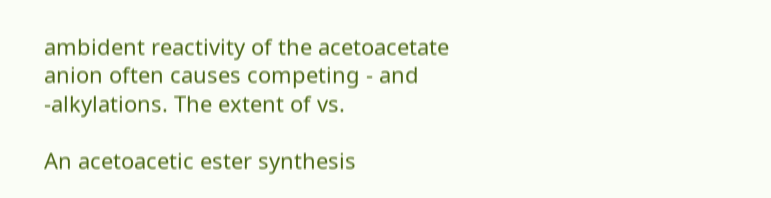ambident reactivity of the acetoacetate anion often causes competing - and -alkylations. The extent of vs.

An acetoacetic ester synthesis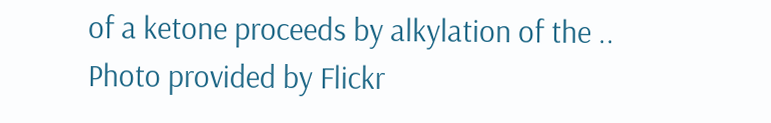of a ketone proceeds by alkylation of the ..
Photo provided by Flickr